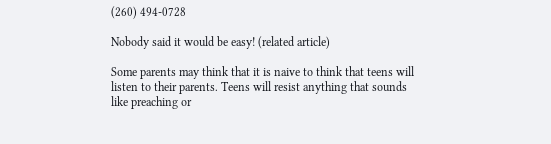(260) 494-0728

Nobody said it would be easy! (related article)

Some parents may think that it is naive to think that teens will listen to their parents. Teens will resist anything that sounds like preaching or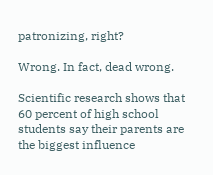patronizing, right?

Wrong. In fact, dead wrong.

Scientific research shows that 60 percent of high school students say their parents are the biggest influence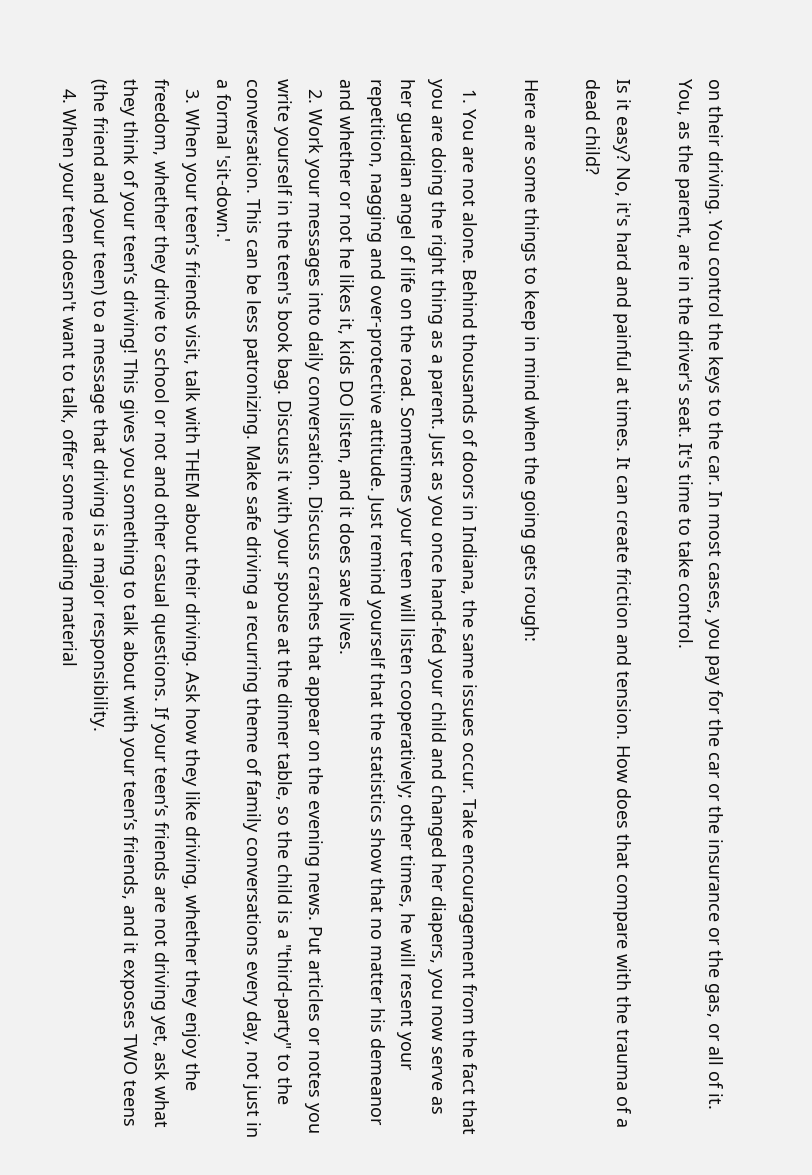on their driving. You control the keys to the car. In most cases, you pay for the car or the insurance or the gas, or all of it. You, as the parent, are in the driver's seat. It's time to take control.

Is it easy? No, it's hard and painful at times. It can create friction and tension. How does that compare with the trauma of a dead child?

Here are some things to keep in mind when the going gets rough:

  1. You are not alone. Behind thousands of doors in Indiana, the same issues occur. Take encouragement from the fact that you are doing the right thing as a parent. Just as you once hand-fed your child and changed her diapers, you now serve as her guardian angel of life on the road. Sometimes your teen will listen cooperatively; other times, he will resent your repetition, nagging and over-protective attitude. Just remind yourself that the statistics show that no matter his demeanor and whether or not he likes it, kids DO listen, and it does save lives.
  2. Work your messages into daily conversation. Discuss crashes that appear on the evening news. Put articles or notes you write yourself in the teen's book bag. Discuss it with your spouse at the dinner table, so the child is a "third-party" to the conversation. This can be less patronizing. Make safe driving a recurring theme of family conversations every day, not just in a formal 'sit-down.'
  3. When your teen’s friends visit, talk with THEM about their driving. Ask how they like driving, whether they enjoy the freedom, whether they drive to school or not and other casual questions. If your teen’s friends are not driving yet, ask what they think of your teen’s driving! This gives you something to talk about with your teen’s friends, and it exposes TWO teens (the friend and your teen) to a message that driving is a major responsibility.
  4. When your teen doesn't want to talk, offer some reading material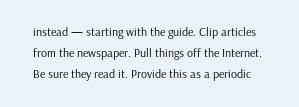instead — starting with the guide. Clip articles from the newspaper. Pull things off the Internet. Be sure they read it. Provide this as a periodic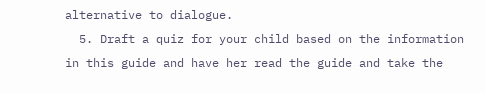alternative to dialogue.
  5. Draft a quiz for your child based on the information in this guide and have her read the guide and take the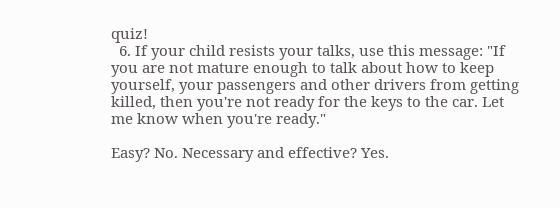quiz!
  6. If your child resists your talks, use this message: "If you are not mature enough to talk about how to keep yourself, your passengers and other drivers from getting killed, then you're not ready for the keys to the car. Let me know when you're ready."

Easy? No. Necessary and effective? Yes.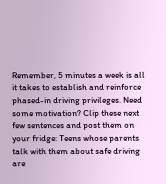Remember, 5 minutes a week is all it takes to establish and reinforce phased-in driving privileges. Need some motivation? Clip these next few sentences and post them on your fridge: Teens whose parents talk with them about safe driving are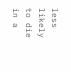less likely to die in a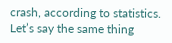crash, according to statistics. Let’s say the same thing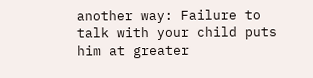another way: Failure to talk with your child puts him at greater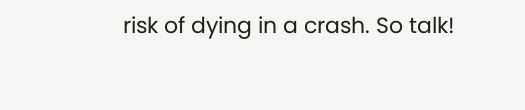risk of dying in a crash. So talk!